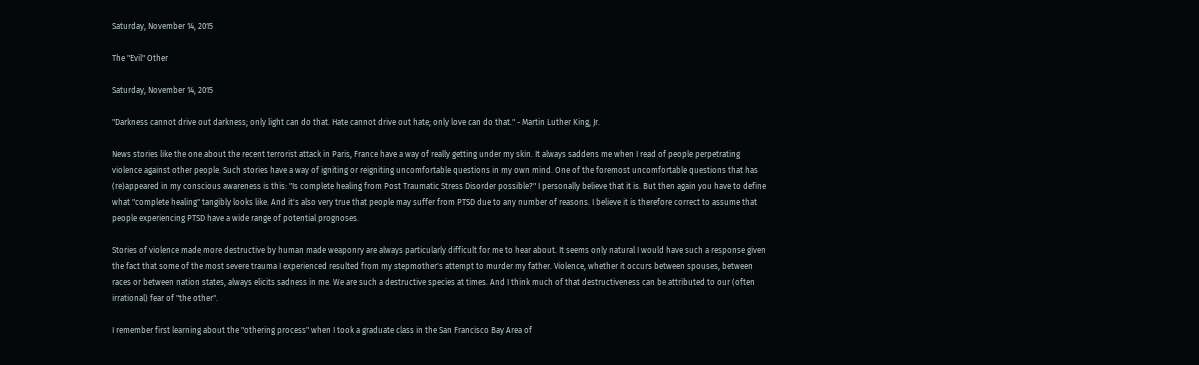Saturday, November 14, 2015

The "Evil" Other

Saturday, November 14, 2015

"Darkness cannot drive out darkness; only light can do that. Hate cannot drive out hate; only love can do that." - Martin Luther King, Jr.

News stories like the one about the recent terrorist attack in Paris, France have a way of really getting under my skin. It always saddens me when I read of people perpetrating violence against other people. Such stories have a way of igniting or reigniting uncomfortable questions in my own mind. One of the foremost uncomfortable questions that has (re)appeared in my conscious awareness is this: "Is complete healing from Post Traumatic Stress Disorder possible?" I personally believe that it is. But then again you have to define what "complete healing" tangibly looks like. And it's also very true that people may suffer from PTSD due to any number of reasons. I believe it is therefore correct to assume that people experiencing PTSD have a wide range of potential prognoses.

Stories of violence made more destructive by human made weaponry are always particularly difficult for me to hear about. It seems only natural I would have such a response given the fact that some of the most severe trauma I experienced resulted from my stepmother's attempt to murder my father. Violence, whether it occurs between spouses, between races or between nation states, always elicits sadness in me. We are such a destructive species at times. And I think much of that destructiveness can be attributed to our (often irrational) fear of "the other".

I remember first learning about the "othering process" when I took a graduate class in the San Francisco Bay Area of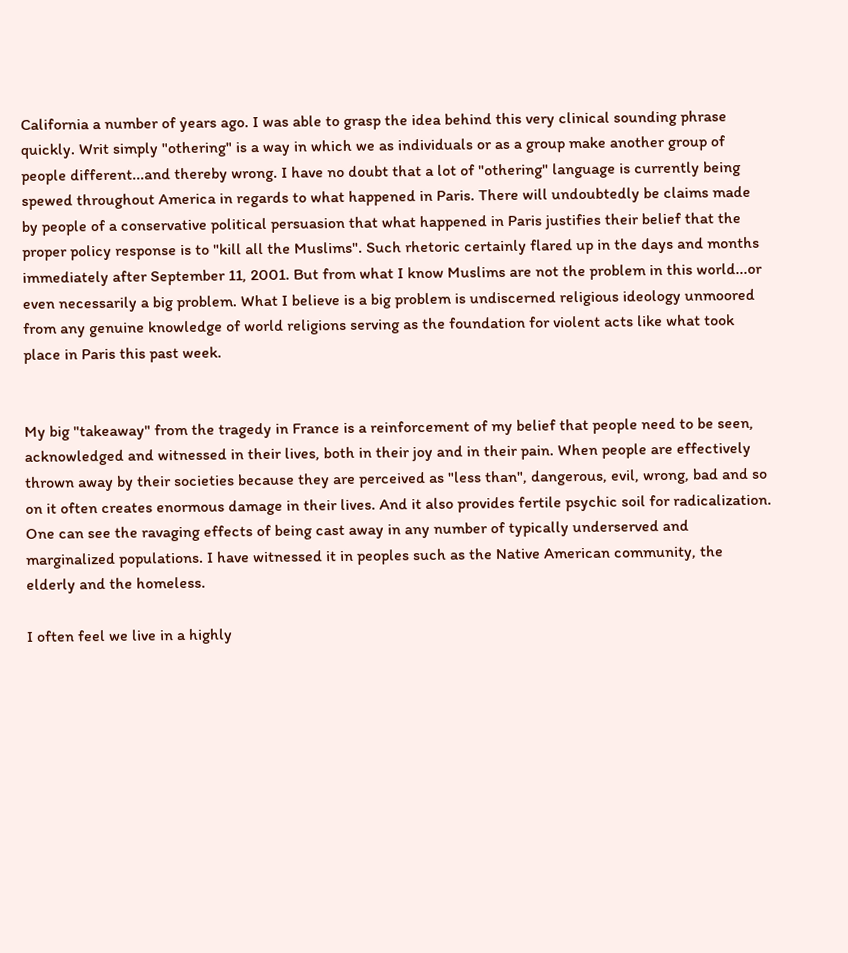California a number of years ago. I was able to grasp the idea behind this very clinical sounding phrase quickly. Writ simply "othering" is a way in which we as individuals or as a group make another group of people different...and thereby wrong. I have no doubt that a lot of "othering" language is currently being spewed throughout America in regards to what happened in Paris. There will undoubtedly be claims made by people of a conservative political persuasion that what happened in Paris justifies their belief that the proper policy response is to "kill all the Muslims". Such rhetoric certainly flared up in the days and months immediately after September 11, 2001. But from what I know Muslims are not the problem in this world...or even necessarily a big problem. What I believe is a big problem is undiscerned religious ideology unmoored from any genuine knowledge of world religions serving as the foundation for violent acts like what took place in Paris this past week.


My big "takeaway" from the tragedy in France is a reinforcement of my belief that people need to be seen, acknowledged and witnessed in their lives, both in their joy and in their pain. When people are effectively thrown away by their societies because they are perceived as "less than", dangerous, evil, wrong, bad and so on it often creates enormous damage in their lives. And it also provides fertile psychic soil for radicalization. One can see the ravaging effects of being cast away in any number of typically underserved and marginalized populations. I have witnessed it in peoples such as the Native American community, the elderly and the homeless.

I often feel we live in a highly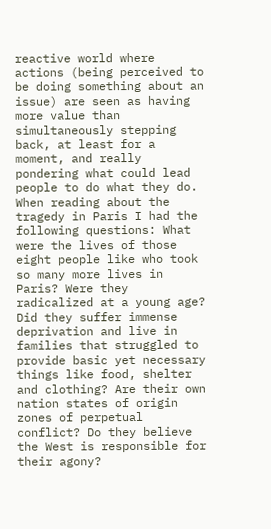reactive world where actions (being perceived to be doing something about an issue) are seen as having more value than simultaneously stepping back, at least for a moment, and really pondering what could lead people to do what they do. When reading about the tragedy in Paris I had the following questions: What were the lives of those eight people like who took so many more lives in Paris? Were they radicalized at a young age? Did they suffer immense deprivation and live in families that struggled to provide basic yet necessary things like food, shelter and clothing? Are their own nation states of origin zones of perpetual conflict? Do they believe the West is responsible for their agony?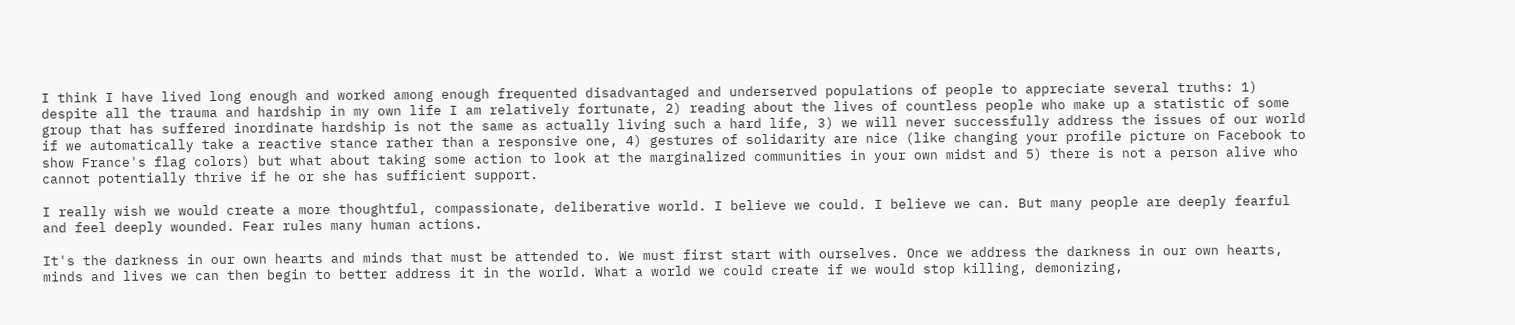I think I have lived long enough and worked among enough frequented disadvantaged and underserved populations of people to appreciate several truths: 1) despite all the trauma and hardship in my own life I am relatively fortunate, 2) reading about the lives of countless people who make up a statistic of some group that has suffered inordinate hardship is not the same as actually living such a hard life, 3) we will never successfully address the issues of our world if we automatically take a reactive stance rather than a responsive one, 4) gestures of solidarity are nice (like changing your profile picture on Facebook to show France's flag colors) but what about taking some action to look at the marginalized communities in your own midst and 5) there is not a person alive who cannot potentially thrive if he or she has sufficient support.

I really wish we would create a more thoughtful, compassionate, deliberative world. I believe we could. I believe we can. But many people are deeply fearful and feel deeply wounded. Fear rules many human actions.

It's the darkness in our own hearts and minds that must be attended to. We must first start with ourselves. Once we address the darkness in our own hearts, minds and lives we can then begin to better address it in the world. What a world we could create if we would stop killing, demonizing,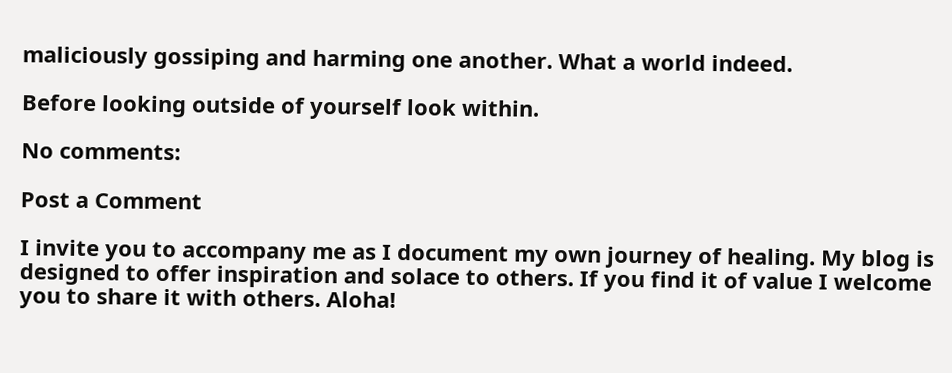maliciously gossiping and harming one another. What a world indeed.

Before looking outside of yourself look within.

No comments:

Post a Comment

I invite you to accompany me as I document my own journey of healing. My blog is designed to offer inspiration and solace to others. If you find it of value I welcome you to share it with others. Aloha!